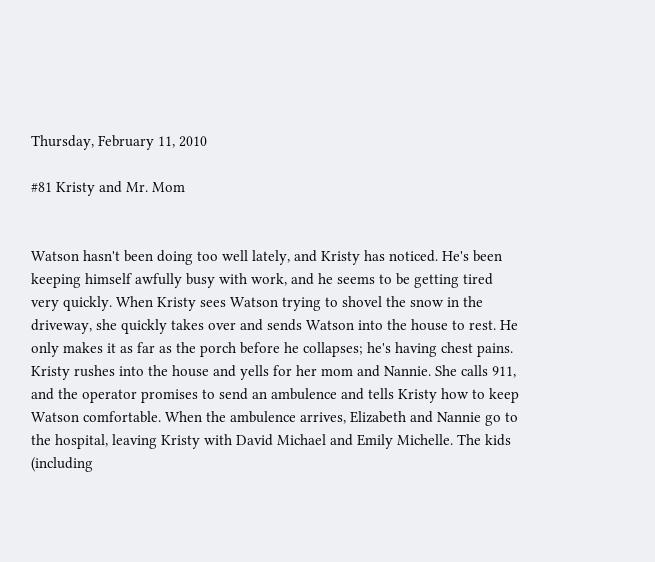Thursday, February 11, 2010

#81 Kristy and Mr. Mom


Watson hasn't been doing too well lately, and Kristy has noticed. He's been keeping himself awfully busy with work, and he seems to be getting tired very quickly. When Kristy sees Watson trying to shovel the snow in the driveway, she quickly takes over and sends Watson into the house to rest. He only makes it as far as the porch before he collapses; he's having chest pains. Kristy rushes into the house and yells for her mom and Nannie. She calls 911, and the operator promises to send an ambulence and tells Kristy how to keep Watson comfortable. When the ambulence arrives, Elizabeth and Nannie go to the hospital, leaving Kristy with David Michael and Emily Michelle. The kids (including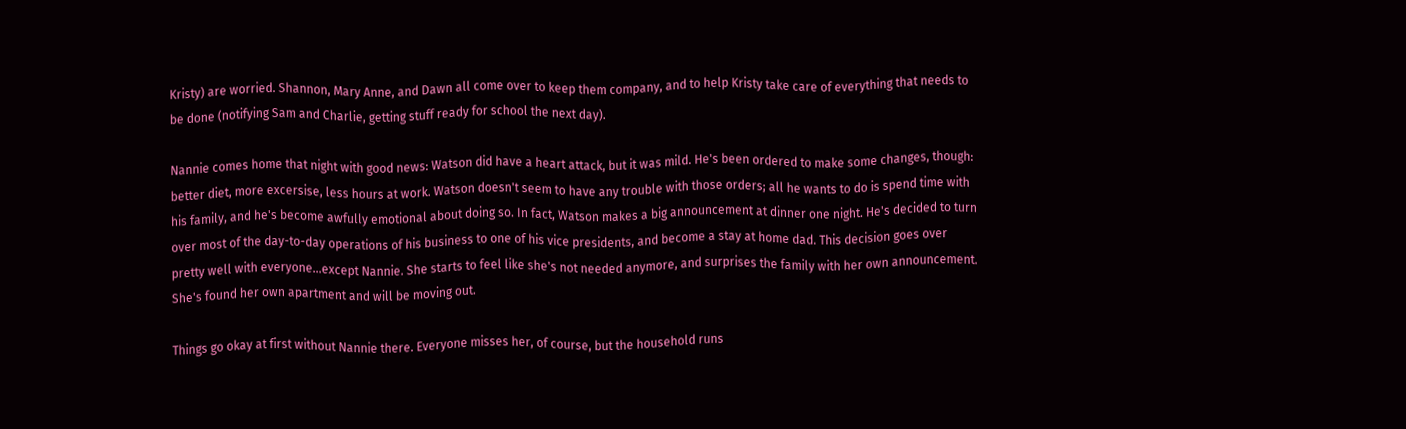Kristy) are worried. Shannon, Mary Anne, and Dawn all come over to keep them company, and to help Kristy take care of everything that needs to be done (notifying Sam and Charlie, getting stuff ready for school the next day).

Nannie comes home that night with good news: Watson did have a heart attack, but it was mild. He's been ordered to make some changes, though: better diet, more excersise, less hours at work. Watson doesn't seem to have any trouble with those orders; all he wants to do is spend time with his family, and he's become awfully emotional about doing so. In fact, Watson makes a big announcement at dinner one night. He's decided to turn over most of the day-to-day operations of his business to one of his vice presidents, and become a stay at home dad. This decision goes over pretty well with everyone...except Nannie. She starts to feel like she's not needed anymore, and surprises the family with her own announcement. She's found her own apartment and will be moving out.

Things go okay at first without Nannie there. Everyone misses her, of course, but the household runs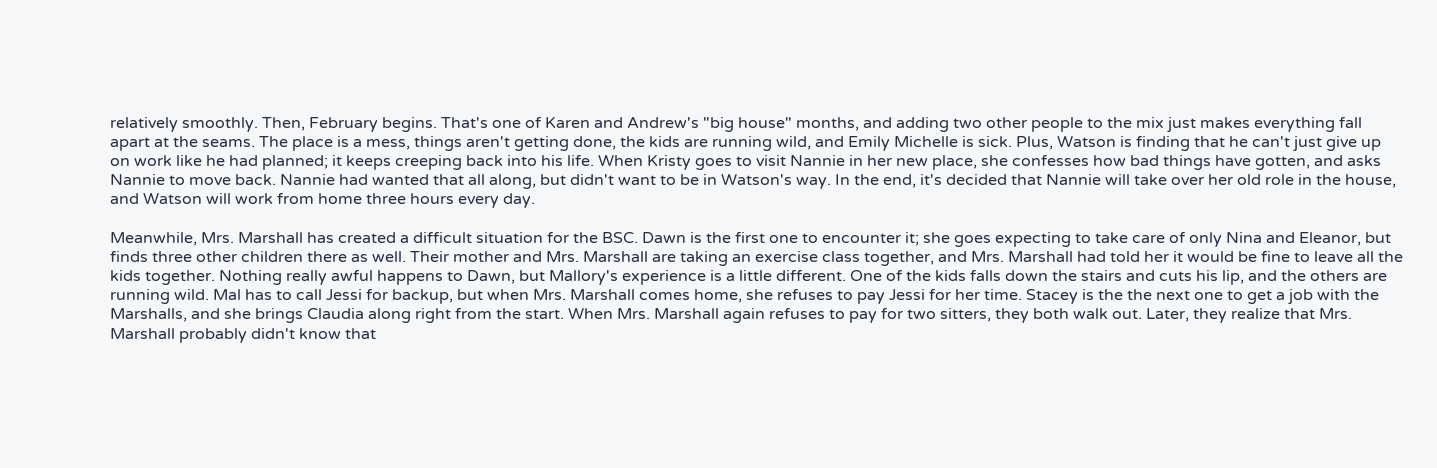relatively smoothly. Then, February begins. That's one of Karen and Andrew's "big house" months, and adding two other people to the mix just makes everything fall apart at the seams. The place is a mess, things aren't getting done, the kids are running wild, and Emily Michelle is sick. Plus, Watson is finding that he can't just give up on work like he had planned; it keeps creeping back into his life. When Kristy goes to visit Nannie in her new place, she confesses how bad things have gotten, and asks Nannie to move back. Nannie had wanted that all along, but didn't want to be in Watson's way. In the end, it's decided that Nannie will take over her old role in the house, and Watson will work from home three hours every day.

Meanwhile, Mrs. Marshall has created a difficult situation for the BSC. Dawn is the first one to encounter it; she goes expecting to take care of only Nina and Eleanor, but finds three other children there as well. Their mother and Mrs. Marshall are taking an exercise class together, and Mrs. Marshall had told her it would be fine to leave all the kids together. Nothing really awful happens to Dawn, but Mallory's experience is a little different. One of the kids falls down the stairs and cuts his lip, and the others are running wild. Mal has to call Jessi for backup, but when Mrs. Marshall comes home, she refuses to pay Jessi for her time. Stacey is the the next one to get a job with the Marshalls, and she brings Claudia along right from the start. When Mrs. Marshall again refuses to pay for two sitters, they both walk out. Later, they realize that Mrs. Marshall probably didn't know that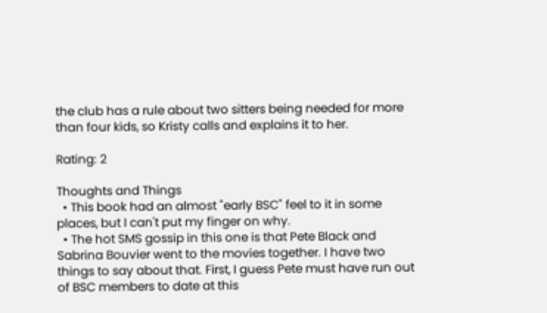the club has a rule about two sitters being needed for more than four kids, so Kristy calls and explains it to her.

Rating: 2

Thoughts and Things
  • This book had an almost "early BSC" feel to it in some places, but I can't put my finger on why.
  • The hot SMS gossip in this one is that Pete Black and Sabrina Bouvier went to the movies together. I have two things to say about that. First, I guess Pete must have run out of BSC members to date at this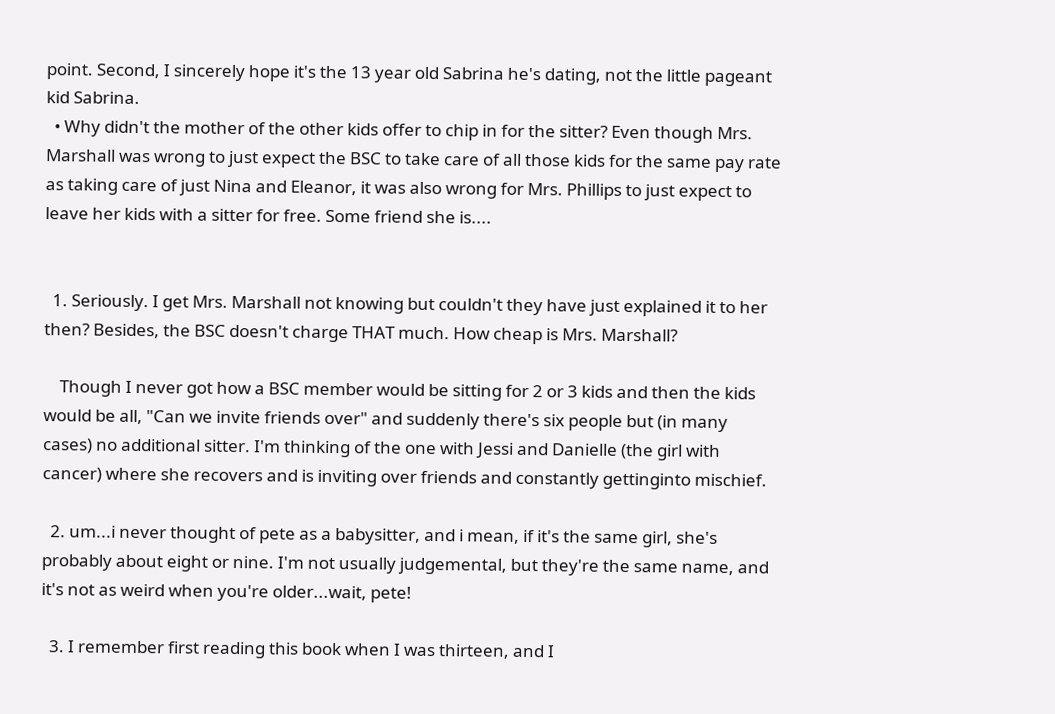point. Second, I sincerely hope it's the 13 year old Sabrina he's dating, not the little pageant kid Sabrina.
  • Why didn't the mother of the other kids offer to chip in for the sitter? Even though Mrs. Marshall was wrong to just expect the BSC to take care of all those kids for the same pay rate as taking care of just Nina and Eleanor, it was also wrong for Mrs. Phillips to just expect to leave her kids with a sitter for free. Some friend she is....


  1. Seriously. I get Mrs. Marshall not knowing but couldn't they have just explained it to her then? Besides, the BSC doesn't charge THAT much. How cheap is Mrs. Marshall?

    Though I never got how a BSC member would be sitting for 2 or 3 kids and then the kids would be all, "Can we invite friends over" and suddenly there's six people but (in many cases) no additional sitter. I'm thinking of the one with Jessi and Danielle (the girl with cancer) where she recovers and is inviting over friends and constantly gettinginto mischief.

  2. um...i never thought of pete as a babysitter, and i mean, if it's the same girl, she's probably about eight or nine. I'm not usually judgemental, but they're the same name, and it's not as weird when you're older...wait, pete!

  3. I remember first reading this book when I was thirteen, and I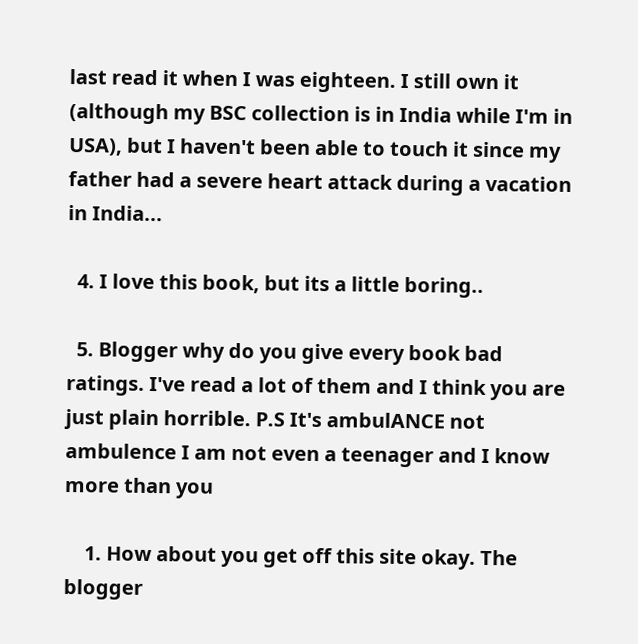last read it when I was eighteen. I still own it (although my BSC collection is in India while I'm in USA), but I haven't been able to touch it since my father had a severe heart attack during a vacation in India...

  4. I love this book, but its a little boring..

  5. Blogger why do you give every book bad ratings. I've read a lot of them and I think you are just plain horrible. P.S It's ambulANCE not ambulence I am not even a teenager and I know more than you

    1. How about you get off this site okay. The blogger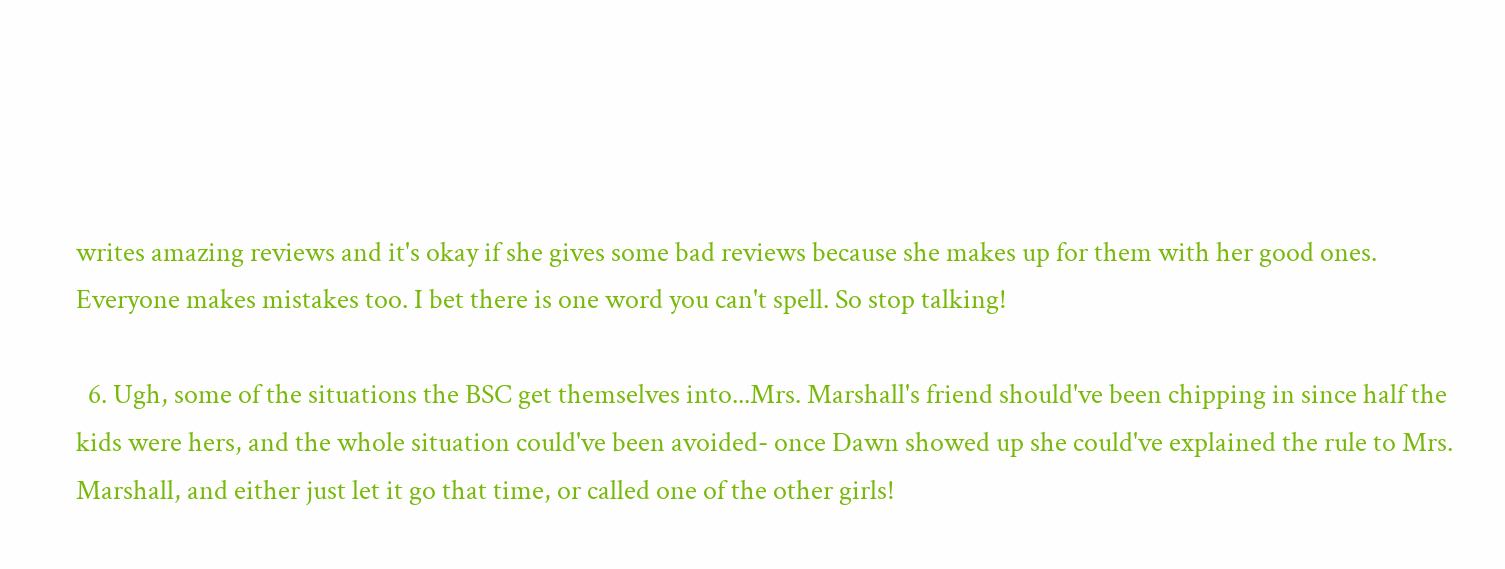writes amazing reviews and it's okay if she gives some bad reviews because she makes up for them with her good ones. Everyone makes mistakes too. I bet there is one word you can't spell. So stop talking!

  6. Ugh, some of the situations the BSC get themselves into...Mrs. Marshall's friend should've been chipping in since half the kids were hers, and the whole situation could've been avoided- once Dawn showed up she could've explained the rule to Mrs. Marshall, and either just let it go that time, or called one of the other girls!